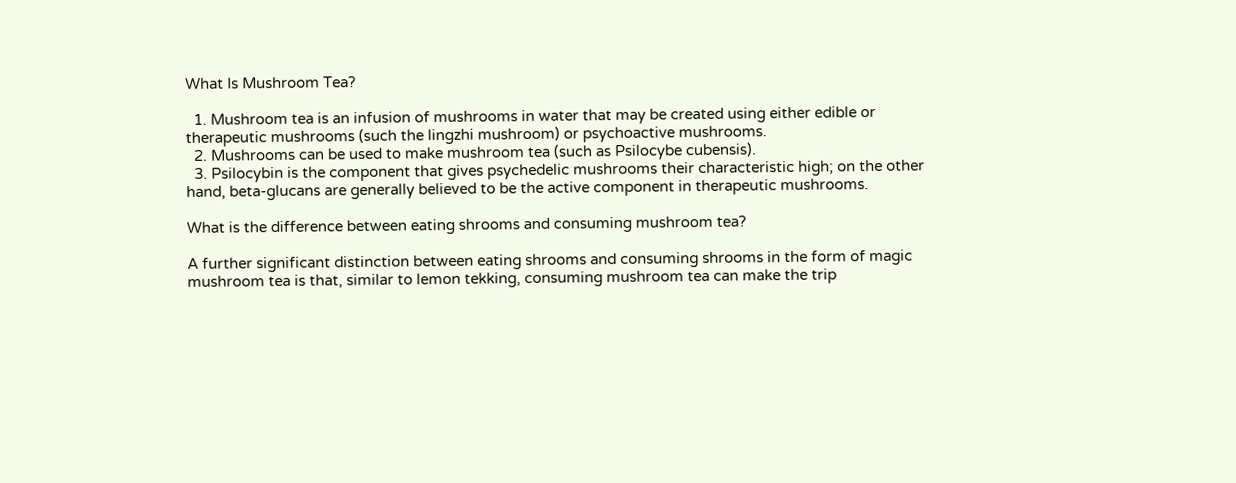What Is Mushroom Tea?

  1. Mushroom tea is an infusion of mushrooms in water that may be created using either edible or therapeutic mushrooms (such the lingzhi mushroom) or psychoactive mushrooms.
  2. Mushrooms can be used to make mushroom tea (such as Psilocybe cubensis).
  3. Psilocybin is the component that gives psychedelic mushrooms their characteristic high; on the other hand, beta-glucans are generally believed to be the active component in therapeutic mushrooms.

What is the difference between eating shrooms and consuming mushroom tea?

A further significant distinction between eating shrooms and consuming shrooms in the form of magic mushroom tea is that, similar to lemon tekking, consuming mushroom tea can make the trip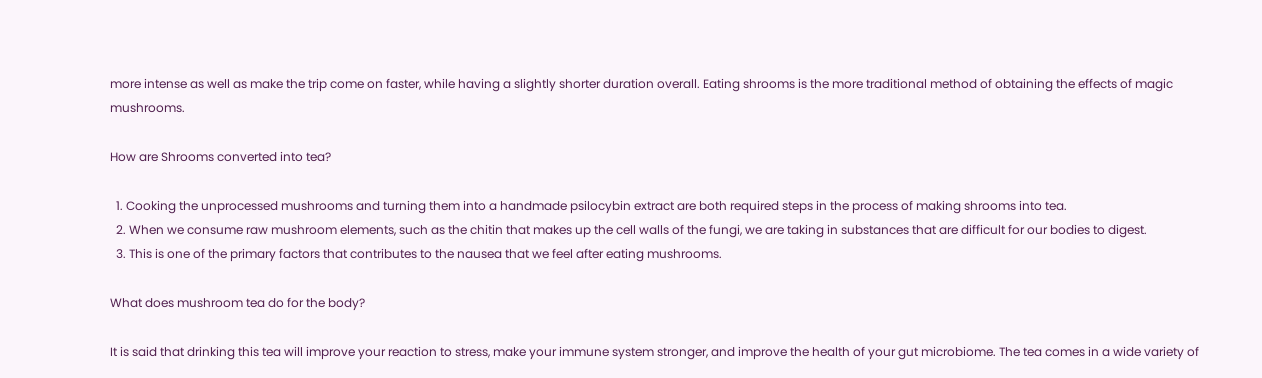more intense as well as make the trip come on faster, while having a slightly shorter duration overall. Eating shrooms is the more traditional method of obtaining the effects of magic mushrooms.

How are Shrooms converted into tea?

  1. Cooking the unprocessed mushrooms and turning them into a handmade psilocybin extract are both required steps in the process of making shrooms into tea.
  2. When we consume raw mushroom elements, such as the chitin that makes up the cell walls of the fungi, we are taking in substances that are difficult for our bodies to digest.
  3. This is one of the primary factors that contributes to the nausea that we feel after eating mushrooms.

What does mushroom tea do for the body?

It is said that drinking this tea will improve your reaction to stress, make your immune system stronger, and improve the health of your gut microbiome. The tea comes in a wide variety of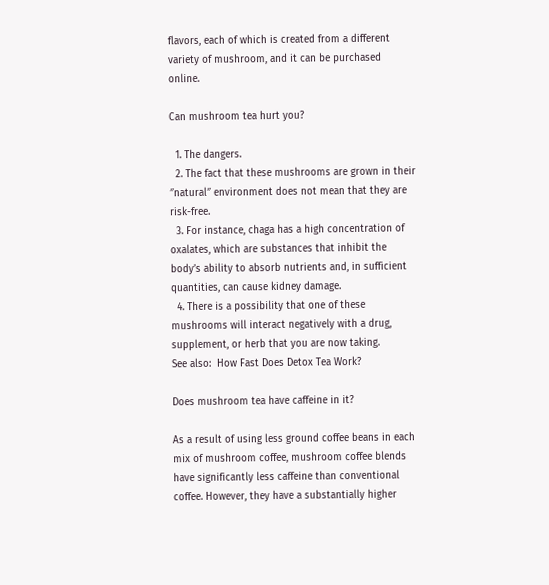flavors, each of which is created from a different variety of mushroom, and it can be purchased online.

Can mushroom tea hurt you?

  1. The dangers.
  2. The fact that these mushrooms are grown in their ″natural″ environment does not mean that they are risk-free.
  3. For instance, chaga has a high concentration of oxalates, which are substances that inhibit the body’s ability to absorb nutrients and, in sufficient quantities, can cause kidney damage.
  4. There is a possibility that one of these mushrooms will interact negatively with a drug, supplement, or herb that you are now taking.
See also:  How Fast Does Detox Tea Work?

Does mushroom tea have caffeine in it?

As a result of using less ground coffee beans in each mix of mushroom coffee, mushroom coffee blends have significantly less caffeine than conventional coffee. However, they have a substantially higher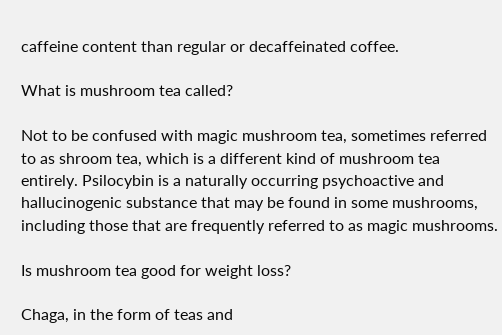caffeine content than regular or decaffeinated coffee.

What is mushroom tea called?

Not to be confused with magic mushroom tea, sometimes referred to as shroom tea, which is a different kind of mushroom tea entirely. Psilocybin is a naturally occurring psychoactive and hallucinogenic substance that may be found in some mushrooms, including those that are frequently referred to as magic mushrooms.

Is mushroom tea good for weight loss?

Chaga, in the form of teas and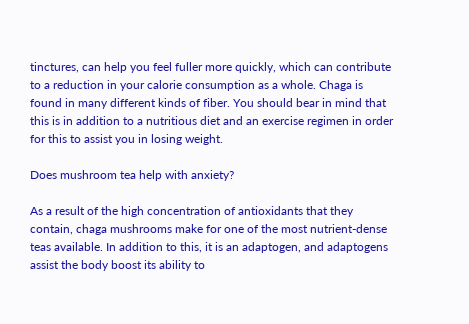tinctures, can help you feel fuller more quickly, which can contribute to a reduction in your calorie consumption as a whole. Chaga is found in many different kinds of fiber. You should bear in mind that this is in addition to a nutritious diet and an exercise regimen in order for this to assist you in losing weight.

Does mushroom tea help with anxiety?

As a result of the high concentration of antioxidants that they contain, chaga mushrooms make for one of the most nutrient-dense teas available. In addition to this, it is an adaptogen, and adaptogens assist the body boost its ability to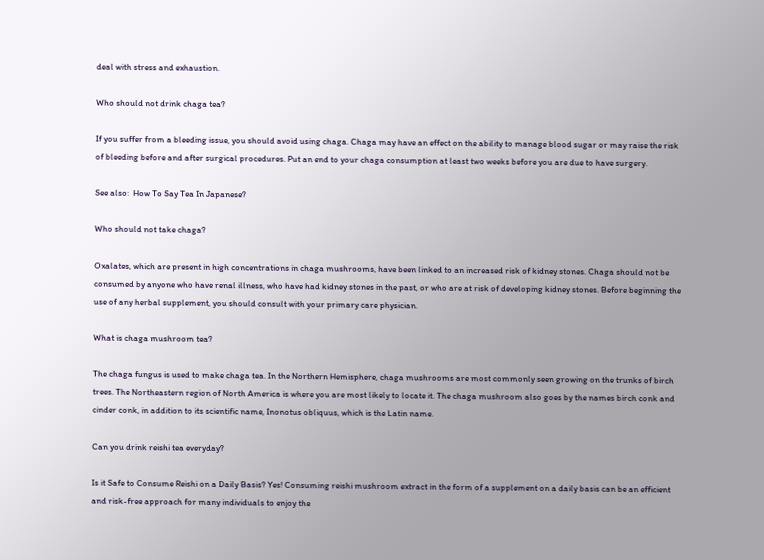deal with stress and exhaustion.

Who should not drink chaga tea?

If you suffer from a bleeding issue, you should avoid using chaga. Chaga may have an effect on the ability to manage blood sugar or may raise the risk of bleeding before and after surgical procedures. Put an end to your chaga consumption at least two weeks before you are due to have surgery.

See also:  How To Say Tea In Japanese?

Who should not take chaga?

Oxalates, which are present in high concentrations in chaga mushrooms, have been linked to an increased risk of kidney stones. Chaga should not be consumed by anyone who have renal illness, who have had kidney stones in the past, or who are at risk of developing kidney stones. Before beginning the use of any herbal supplement, you should consult with your primary care physician.

What is chaga mushroom tea?

The chaga fungus is used to make chaga tea. In the Northern Hemisphere, chaga mushrooms are most commonly seen growing on the trunks of birch trees. The Northeastern region of North America is where you are most likely to locate it. The chaga mushroom also goes by the names birch conk and cinder conk, in addition to its scientific name, Inonotus obliquus, which is the Latin name.

Can you drink reishi tea everyday?

Is it Safe to Consume Reishi on a Daily Basis? Yes! Consuming reishi mushroom extract in the form of a supplement on a daily basis can be an efficient and risk-free approach for many individuals to enjoy the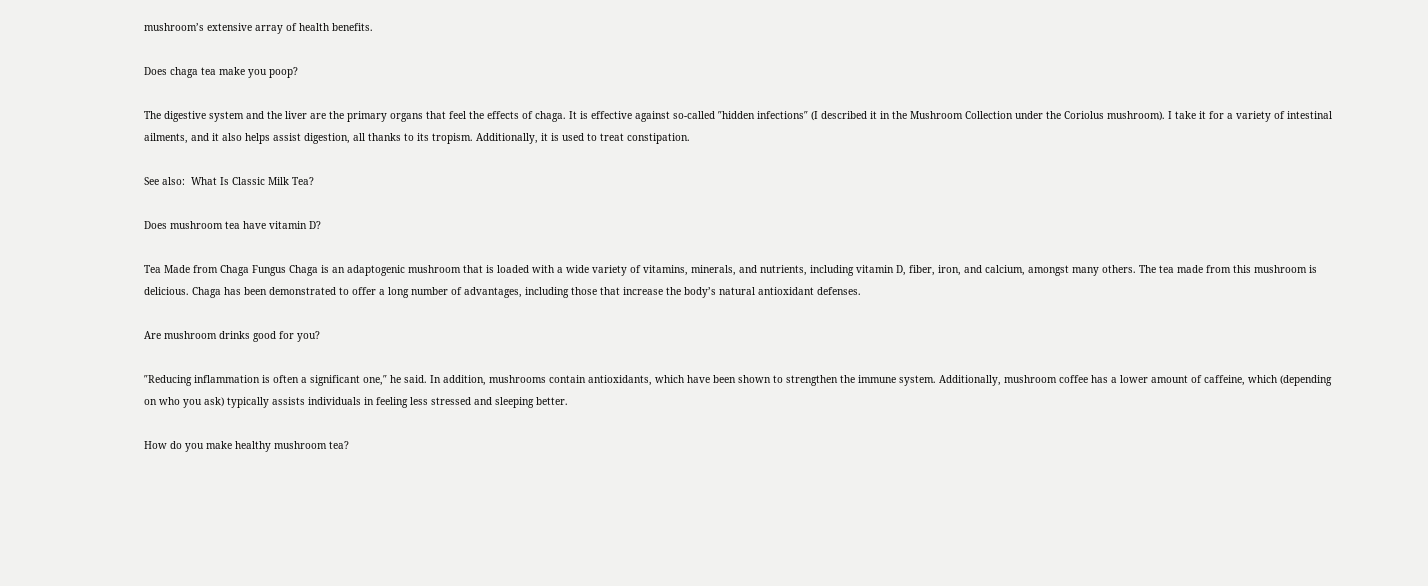mushroom’s extensive array of health benefits.

Does chaga tea make you poop?

The digestive system and the liver are the primary organs that feel the effects of chaga. It is effective against so-called ″hidden infections″ (I described it in the Mushroom Collection under the Coriolus mushroom). I take it for a variety of intestinal ailments, and it also helps assist digestion, all thanks to its tropism. Additionally, it is used to treat constipation.

See also:  What Is Classic Milk Tea?

Does mushroom tea have vitamin D?

Tea Made from Chaga Fungus Chaga is an adaptogenic mushroom that is loaded with a wide variety of vitamins, minerals, and nutrients, including vitamin D, fiber, iron, and calcium, amongst many others. The tea made from this mushroom is delicious. Chaga has been demonstrated to offer a long number of advantages, including those that increase the body’s natural antioxidant defenses.

Are mushroom drinks good for you?

″Reducing inflammation is often a significant one,″ he said. In addition, mushrooms contain antioxidants, which have been shown to strengthen the immune system. Additionally, mushroom coffee has a lower amount of caffeine, which (depending on who you ask) typically assists individuals in feeling less stressed and sleeping better.

How do you make healthy mushroom tea?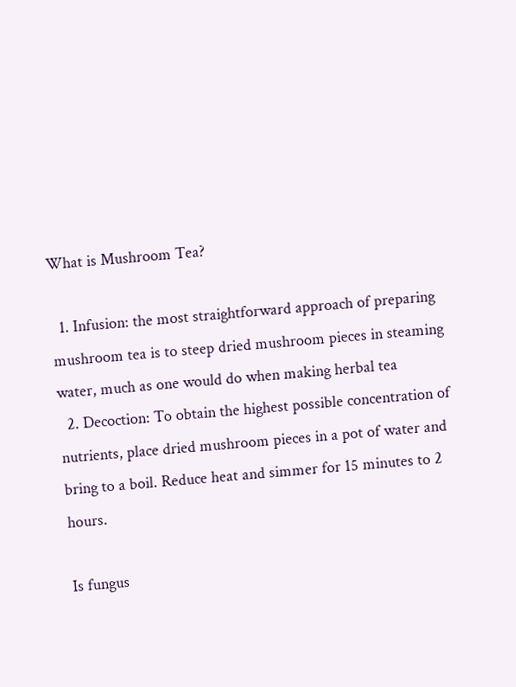What is Mushroom Tea?

  1. Infusion: the most straightforward approach of preparing mushroom tea is to steep dried mushroom pieces in steaming water, much as one would do when making herbal tea
  2. Decoction: To obtain the highest possible concentration of nutrients, place dried mushroom pieces in a pot of water and bring to a boil. Reduce heat and simmer for 15 minutes to 2 hours.

Is fungus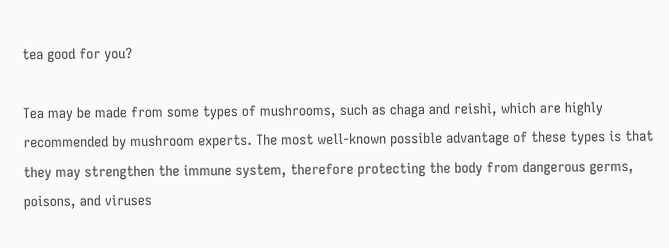tea good for you?

Tea may be made from some types of mushrooms, such as chaga and reishi, which are highly recommended by mushroom experts. The most well-known possible advantage of these types is that they may strengthen the immune system, therefore protecting the body from dangerous germs, poisons, and viruses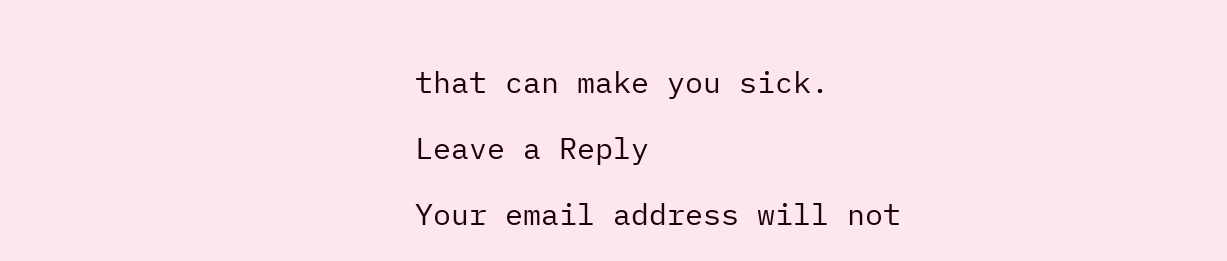that can make you sick.

Leave a Reply

Your email address will not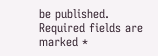be published. Required fields are marked *